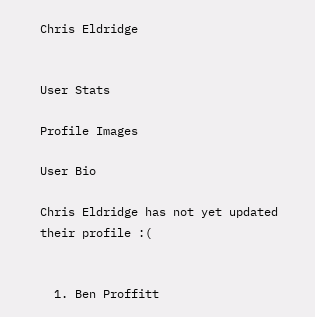Chris Eldridge


User Stats

Profile Images

User Bio

Chris Eldridge has not yet updated their profile :(


  1. Ben Proffitt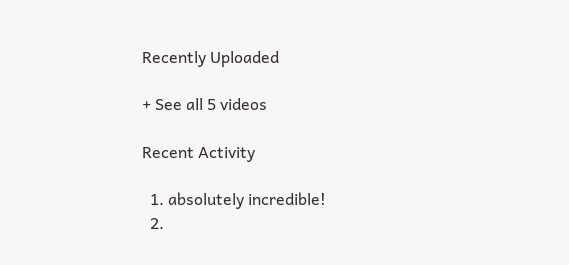Recently Uploaded

+ See all 5 videos

Recent Activity

  1. absolutely incredible!
  2.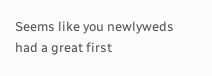Seems like you newlyweds had a great first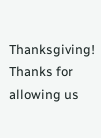Thanksgiving! Thanks for allowing us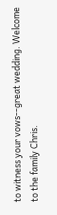to witness your vows--great wedding. Welcome to the family Chris.